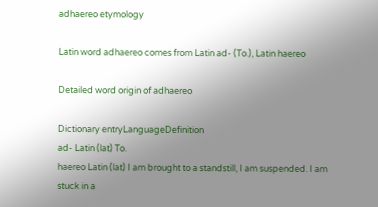adhaereo etymology

Latin word adhaereo comes from Latin ad- (To.), Latin haereo

Detailed word origin of adhaereo

Dictionary entryLanguageDefinition
ad- Latin (lat) To.
haereo Latin (lat) I am brought to a standstill, I am suspended. I am stuck in a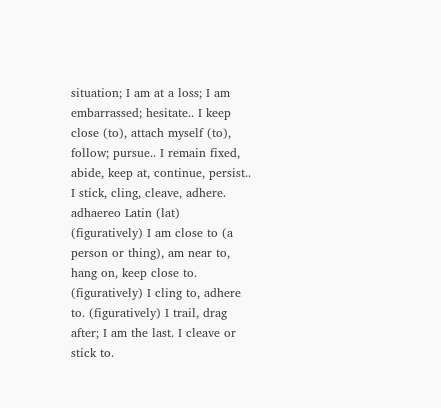situation; I am at a loss; I am embarrassed; hesitate.. I keep close (to), attach myself (to), follow; pursue.. I remain fixed, abide, keep at, continue, persist.. I stick, cling, cleave, adhere.
adhaereo Latin (lat) (figuratively) I am close to (a person or thing), am near to, hang on, keep close to. (figuratively) I cling to, adhere to. (figuratively) I trail, drag after; I am the last. I cleave or stick to.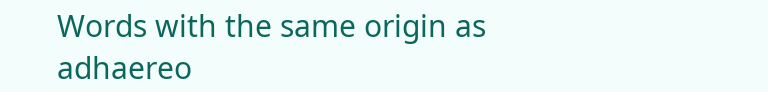Words with the same origin as adhaereo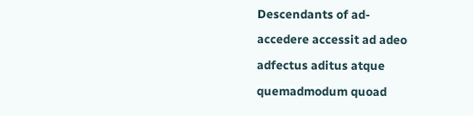Descendants of ad-
accedere accessit ad adeo adfectus aditus atque quemadmodum quoad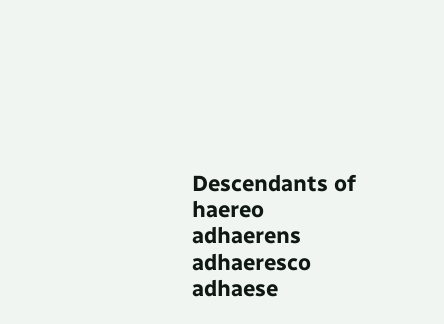Descendants of haereo
adhaerens adhaeresco adhaese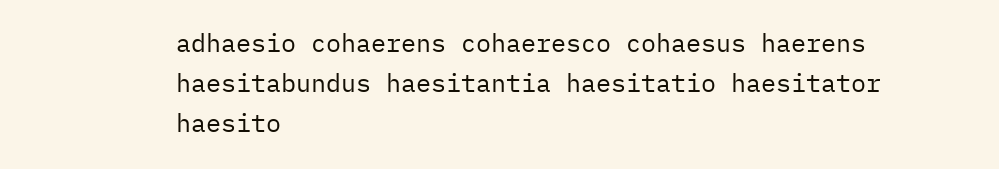adhaesio cohaerens cohaeresco cohaesus haerens haesitabundus haesitantia haesitatio haesitator haesito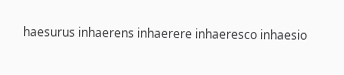haesurus inhaerens inhaerere inhaeresco inhaesio